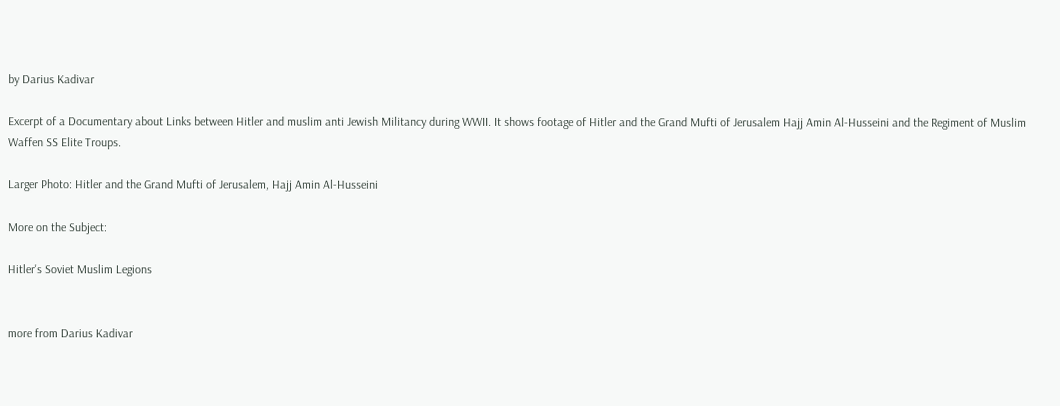by Darius Kadivar

Excerpt of a Documentary about Links between Hitler and muslim anti Jewish Militancy during WWII. It shows footage of Hitler and the Grand Mufti of Jerusalem Hajj Amin Al-Husseini and the Regiment of Muslim Waffen SS Elite Troups.

Larger Photo: Hitler and the Grand Mufti of Jerusalem, Hajj Amin Al-Husseini

More on the Subject:

Hitler's Soviet Muslim Legions


more from Darius Kadivar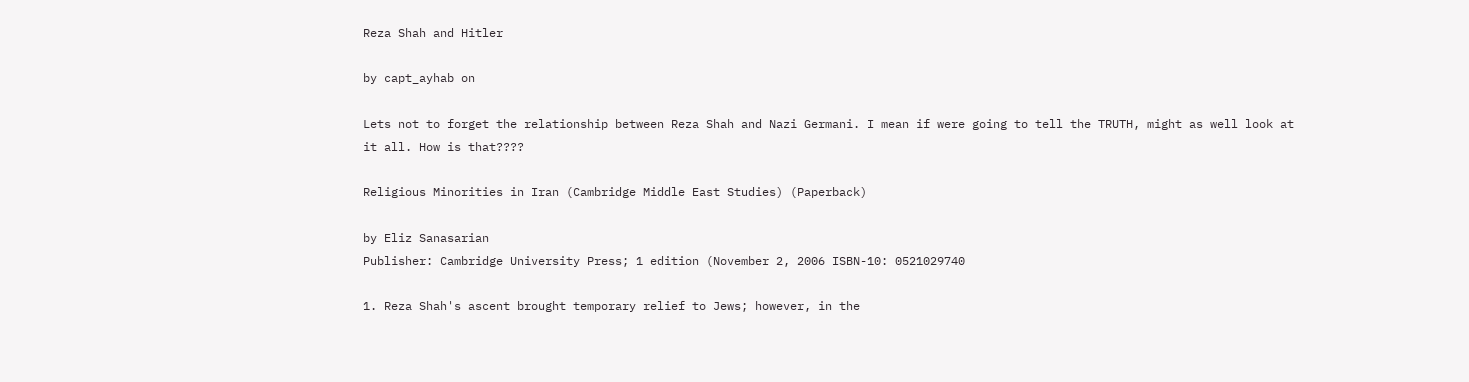Reza Shah and Hitler

by capt_ayhab on

Lets not to forget the relationship between Reza Shah and Nazi Germani. I mean if were going to tell the TRUTH, might as well look at it all. How is that????

Religious Minorities in Iran (Cambridge Middle East Studies) (Paperback)

by Eliz Sanasarian
Publisher: Cambridge University Press; 1 edition (November 2, 2006 ISBN-10: 0521029740

1. Reza Shah's ascent brought temporary relief to Jews; however, in the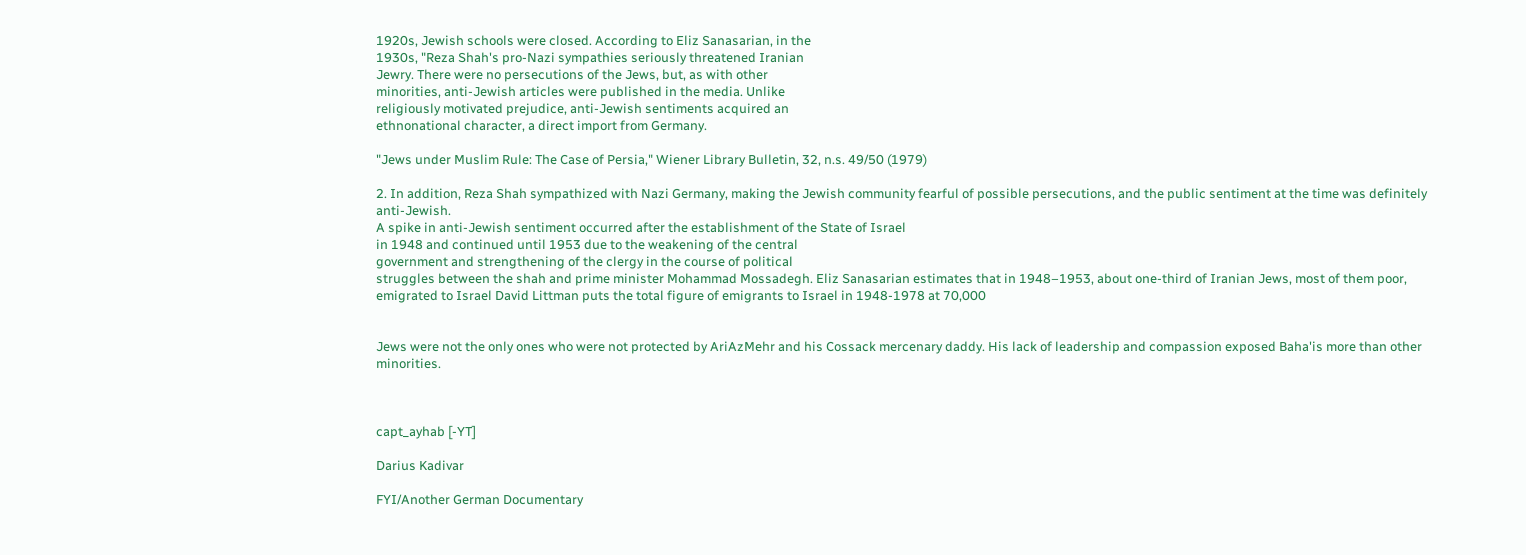1920s, Jewish schools were closed. According to Eliz Sanasarian, in the
1930s, "Reza Shah's pro-Nazi sympathies seriously threatened Iranian
Jewry. There were no persecutions of the Jews, but, as with other
minorities, anti-Jewish articles were published in the media. Unlike
religiously motivated prejudice, anti-Jewish sentiments acquired an
ethnonational character, a direct import from Germany.

"Jews under Muslim Rule: The Case of Persia," Wiener Library Bulletin, 32, n.s. 49/50 (1979)

2. In addition, Reza Shah sympathized with Nazi Germany, making the Jewish community fearful of possible persecutions, and the public sentiment at the time was definitely anti-Jewish.
A spike in anti-Jewish sentiment occurred after the establishment of the State of Israel
in 1948 and continued until 1953 due to the weakening of the central
government and strengthening of the clergy in the course of political
struggles between the shah and prime minister Mohammad Mossadegh. Eliz Sanasarian estimates that in 1948–1953, about one-third of Iranian Jews, most of them poor, emigrated to Israel David Littman puts the total figure of emigrants to Israel in 1948-1978 at 70,000


Jews were not the only ones who were not protected by AriAzMehr and his Cossack mercenary daddy. His lack of leadership and compassion exposed Baha'is more than other minorities.



capt_ayhab [-YT]

Darius Kadivar

FYI/Another German Documentary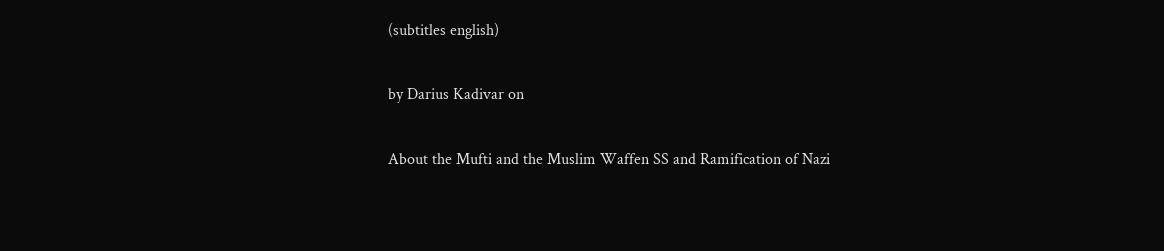(subtitles english)

by Darius Kadivar on

About the Mufti and the Muslim Waffen SS and Ramification of Nazi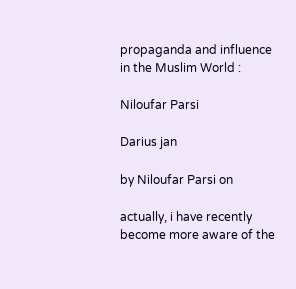propaganda and influence in the Muslim World :

Niloufar Parsi

Darius jan

by Niloufar Parsi on

actually, i have recently become more aware of the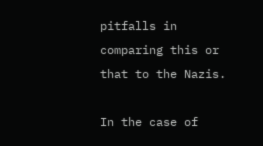pitfalls in comparing this or that to the Nazis.

In the case of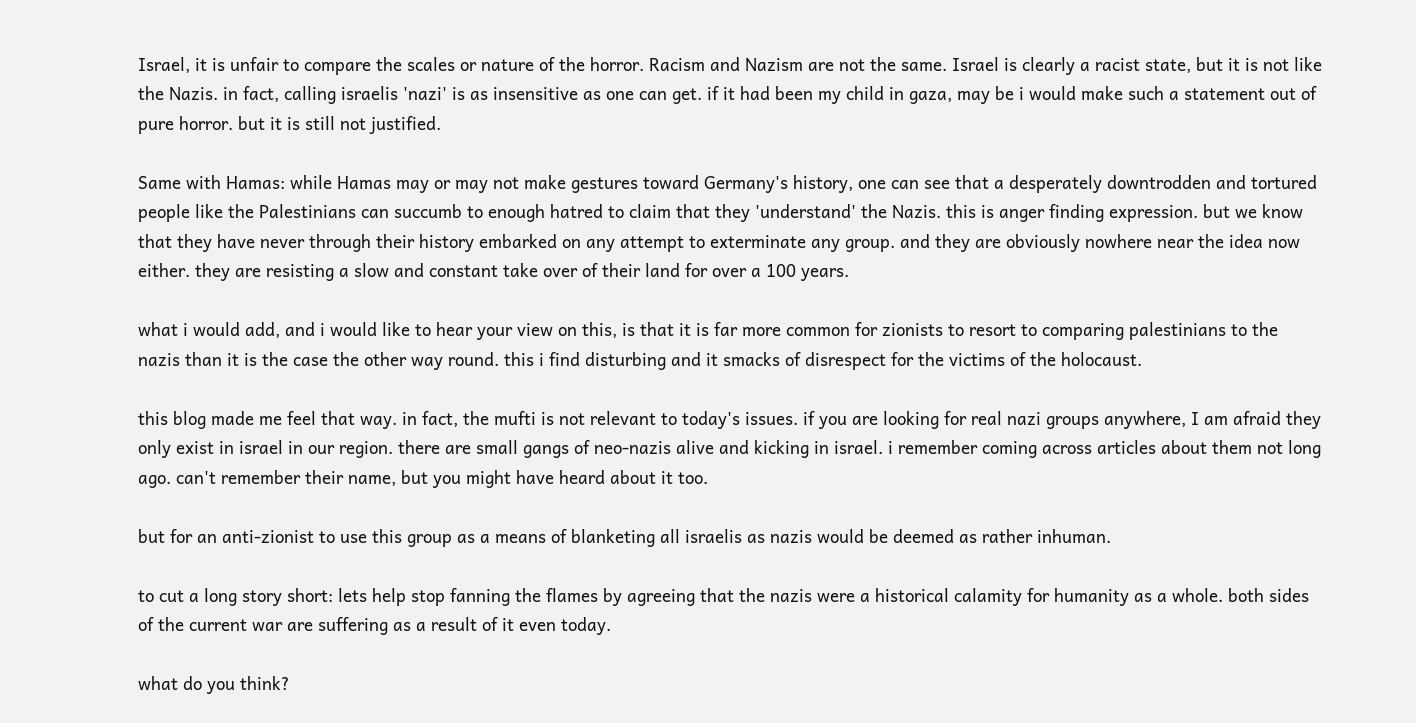Israel, it is unfair to compare the scales or nature of the horror. Racism and Nazism are not the same. Israel is clearly a racist state, but it is not like the Nazis. in fact, calling israelis 'nazi' is as insensitive as one can get. if it had been my child in gaza, may be i would make such a statement out of pure horror. but it is still not justified.

Same with Hamas: while Hamas may or may not make gestures toward Germany's history, one can see that a desperately downtrodden and tortured people like the Palestinians can succumb to enough hatred to claim that they 'understand' the Nazis. this is anger finding expression. but we know that they have never through their history embarked on any attempt to exterminate any group. and they are obviously nowhere near the idea now either. they are resisting a slow and constant take over of their land for over a 100 years.

what i would add, and i would like to hear your view on this, is that it is far more common for zionists to resort to comparing palestinians to the nazis than it is the case the other way round. this i find disturbing and it smacks of disrespect for the victims of the holocaust.

this blog made me feel that way. in fact, the mufti is not relevant to today's issues. if you are looking for real nazi groups anywhere, I am afraid they only exist in israel in our region. there are small gangs of neo-nazis alive and kicking in israel. i remember coming across articles about them not long ago. can't remember their name, but you might have heard about it too.

but for an anti-zionist to use this group as a means of blanketing all israelis as nazis would be deemed as rather inhuman.

to cut a long story short: lets help stop fanning the flames by agreeing that the nazis were a historical calamity for humanity as a whole. both sides of the current war are suffering as a result of it even today.

what do you think?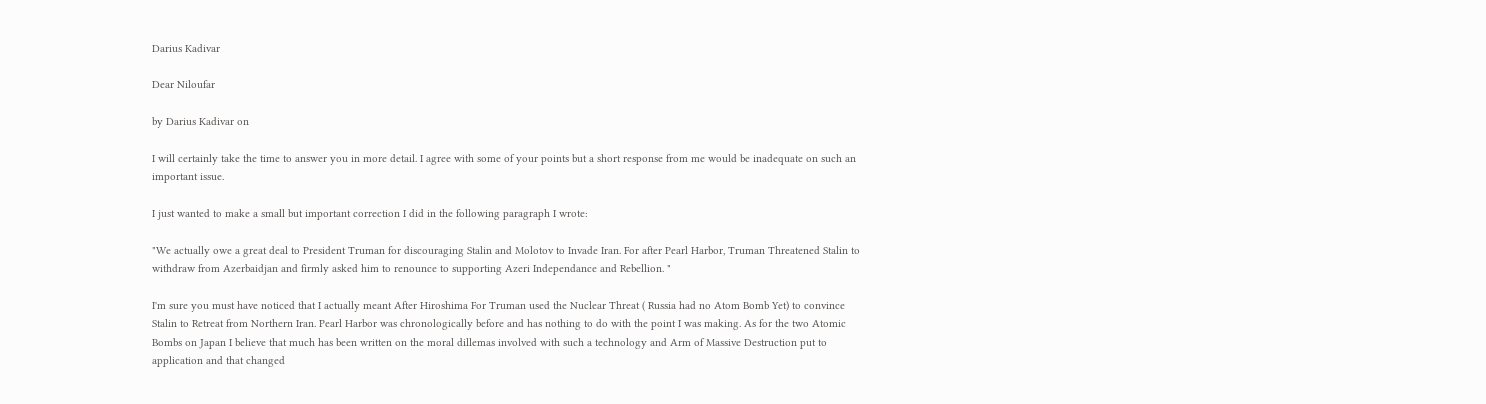Darius Kadivar

Dear Niloufar

by Darius Kadivar on

I will certainly take the time to answer you in more detail. I agree with some of your points but a short response from me would be inadequate on such an important issue.

I just wanted to make a small but important correction I did in the following paragraph I wrote:

"We actually owe a great deal to President Truman for discouraging Stalin and Molotov to Invade Iran. For after Pearl Harbor, Truman Threatened Stalin to withdraw from Azerbaidjan and firmly asked him to renounce to supporting Azeri Independance and Rebellion. "

I'm sure you must have noticed that I actually meant After Hiroshima For Truman used the Nuclear Threat ( Russia had no Atom Bomb Yet) to convince Stalin to Retreat from Northern Iran. Pearl Harbor was chronologically before and has nothing to do with the point I was making. As for the two Atomic Bombs on Japan I believe that much has been written on the moral dillemas involved with such a technology and Arm of Massive Destruction put to application and that changed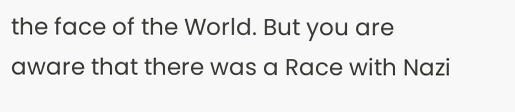the face of the World. But you are aware that there was a Race with Nazi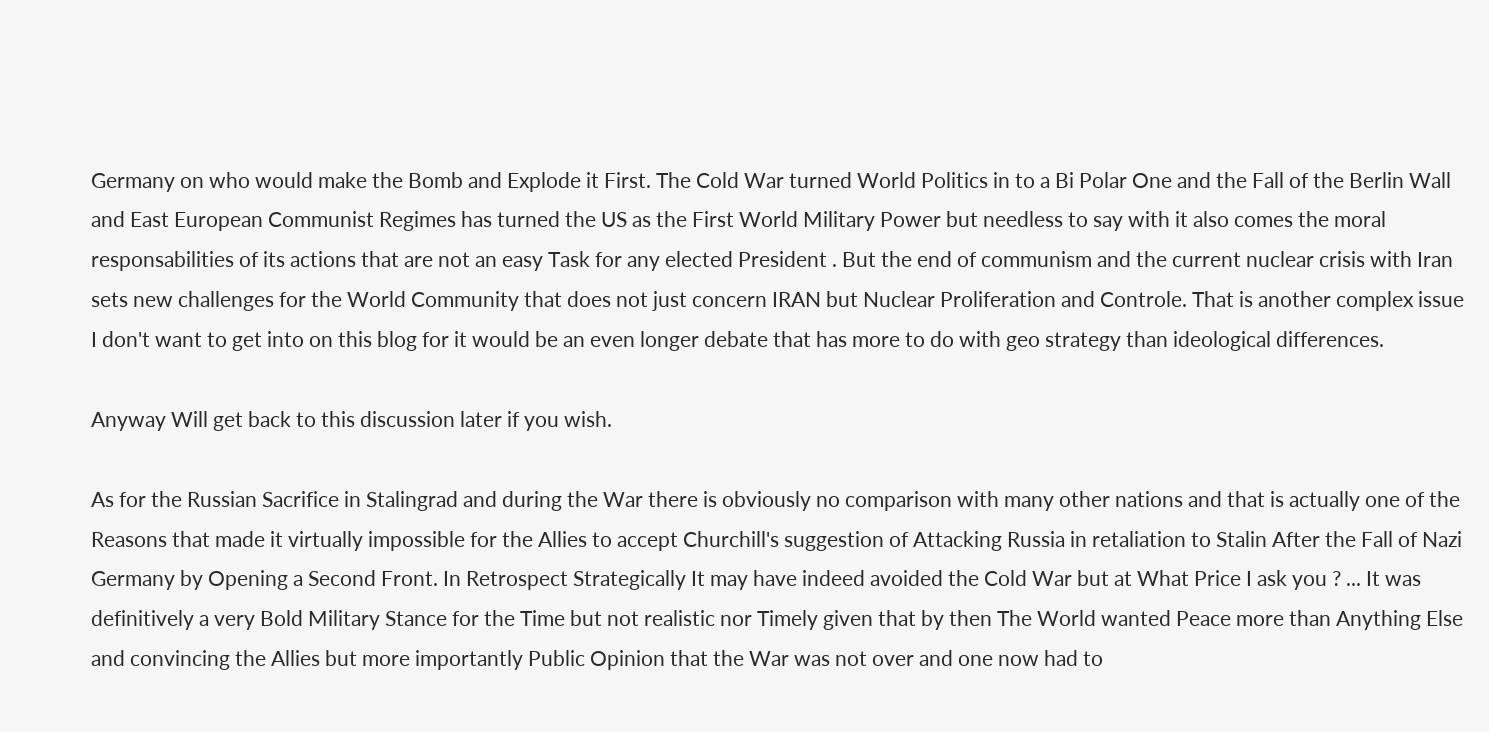Germany on who would make the Bomb and Explode it First. The Cold War turned World Politics in to a Bi Polar One and the Fall of the Berlin Wall and East European Communist Regimes has turned the US as the First World Military Power but needless to say with it also comes the moral responsabilities of its actions that are not an easy Task for any elected President . But the end of communism and the current nuclear crisis with Iran sets new challenges for the World Community that does not just concern IRAN but Nuclear Proliferation and Controle. That is another complex issue I don't want to get into on this blog for it would be an even longer debate that has more to do with geo strategy than ideological differences.

Anyway Will get back to this discussion later if you wish.

As for the Russian Sacrifice in Stalingrad and during the War there is obviously no comparison with many other nations and that is actually one of the Reasons that made it virtually impossible for the Allies to accept Churchill's suggestion of Attacking Russia in retaliation to Stalin After the Fall of Nazi Germany by Opening a Second Front. In Retrospect Strategically It may have indeed avoided the Cold War but at What Price I ask you ? ... It was definitively a very Bold Military Stance for the Time but not realistic nor Timely given that by then The World wanted Peace more than Anything Else and convincing the Allies but more importantly Public Opinion that the War was not over and one now had to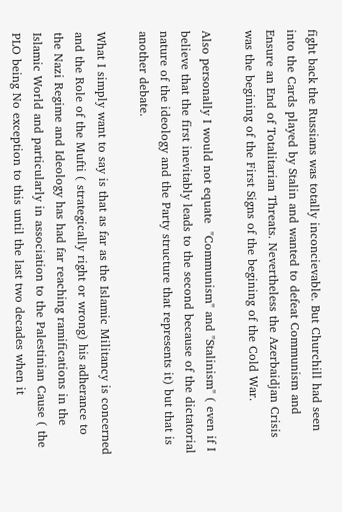fight back the Russians was totally inconcievable. But Churchill had seen into the Cards played by Stalin and wanted to defeat Communism and Ensure an End of Totalitarian Threats. Nevertheless the Azerbaidjan Crisis was the begining of the First Signs of the begining of the Cold War.

Also personally I would not equate  "Communism" and "Stalinism" ( even if I believe that the first inevitably leads to the second because of the dictatorial nature of the ideology and the Party structure that represents it) but that is another debate.

What I simply want to say is that as far as the Islamic Militancy is concerned and the Role of the Mufti ( strategically right or wrong) his adherance to the Nazi Regime and Ideology has had far reaching ramifications in the Islamic World and particularly in association to the Palestinian Cause ( the PLO being No exception to this until the last two decades when it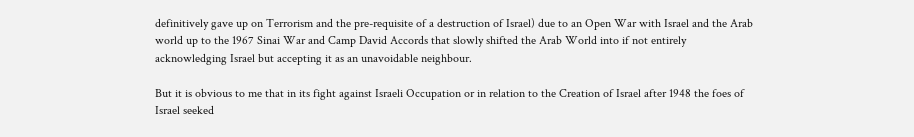definitively gave up on Terrorism and the pre-requisite of a destruction of Israel) due to an Open War with Israel and the Arab world up to the 1967 Sinai War and Camp David Accords that slowly shifted the Arab World into if not entirely acknowledging Israel but accepting it as an unavoidable neighbour.

But it is obvious to me that in its fight against Israeli Occupation or in relation to the Creation of Israel after 1948 the foes of Israel seeked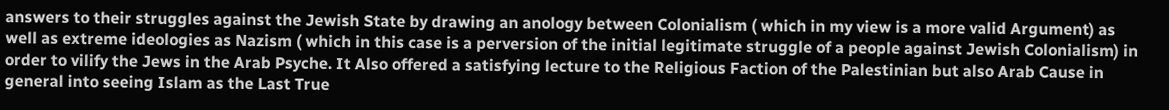answers to their struggles against the Jewish State by drawing an anology between Colonialism ( which in my view is a more valid Argument) as well as extreme ideologies as Nazism ( which in this case is a perversion of the initial legitimate struggle of a people against Jewish Colonialism) in order to vilify the Jews in the Arab Psyche. It Also offered a satisfying lecture to the Religious Faction of the Palestinian but also Arab Cause in general into seeing Islam as the Last True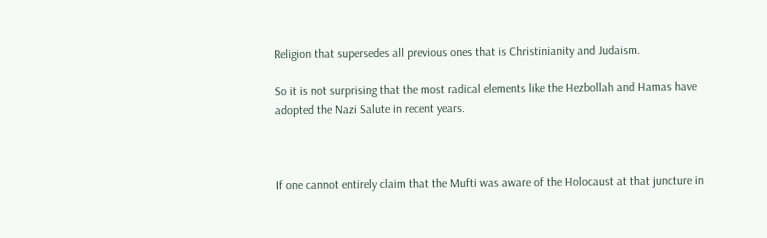Religion that supersedes all previous ones that is Christinianity and Judaism.

So it is not surprising that the most radical elements like the Hezbollah and Hamas have adopted the Nazi Salute in recent years.



If one cannot entirely claim that the Mufti was aware of the Holocaust at that juncture in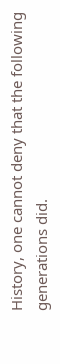History, one cannot deny that the following generations did.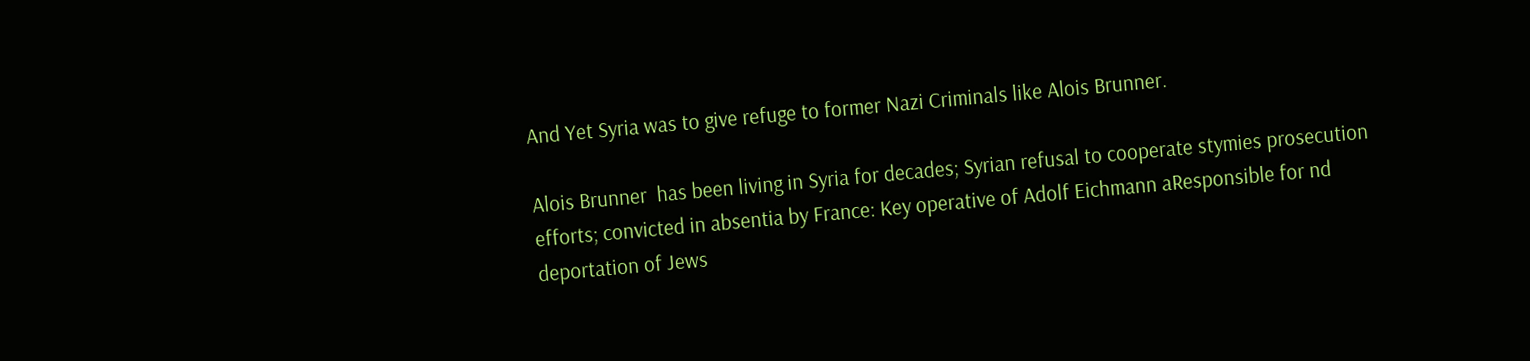And Yet Syria was to give refuge to former Nazi Criminals like Alois Brunner.

Alois Brunner  has been living in Syria for decades; Syrian refusal to cooperate stymies prosecution efforts; convicted in absentia by France: Key operative of Adolf Eichmann aResponsible for nd deportation of Jews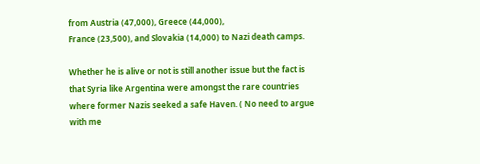from Austria (47,000), Greece (44,000),
France (23,500), and Slovakia (14,000) to Nazi death camps.

Whether he is alive or not is still another issue but the fact is that Syria like Argentina were amongst the rare countries where former Nazis seeked a safe Haven. ( No need to argue with me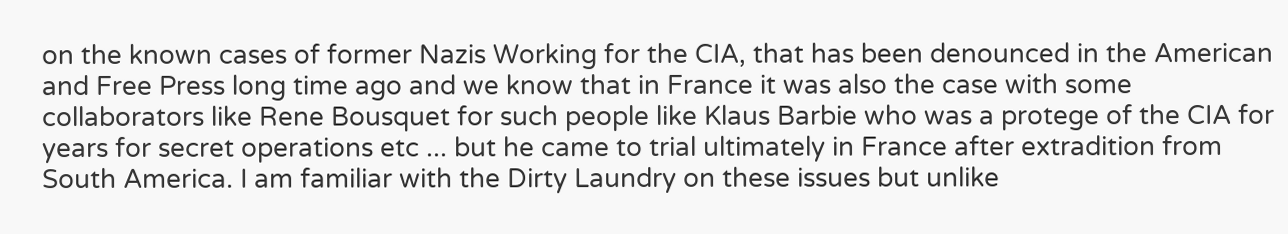on the known cases of former Nazis Working for the CIA, that has been denounced in the American and Free Press long time ago and we know that in France it was also the case with some collaborators like Rene Bousquet for such people like Klaus Barbie who was a protege of the CIA for years for secret operations etc ... but he came to trial ultimately in France after extradition from South America. I am familiar with the Dirty Laundry on these issues but unlike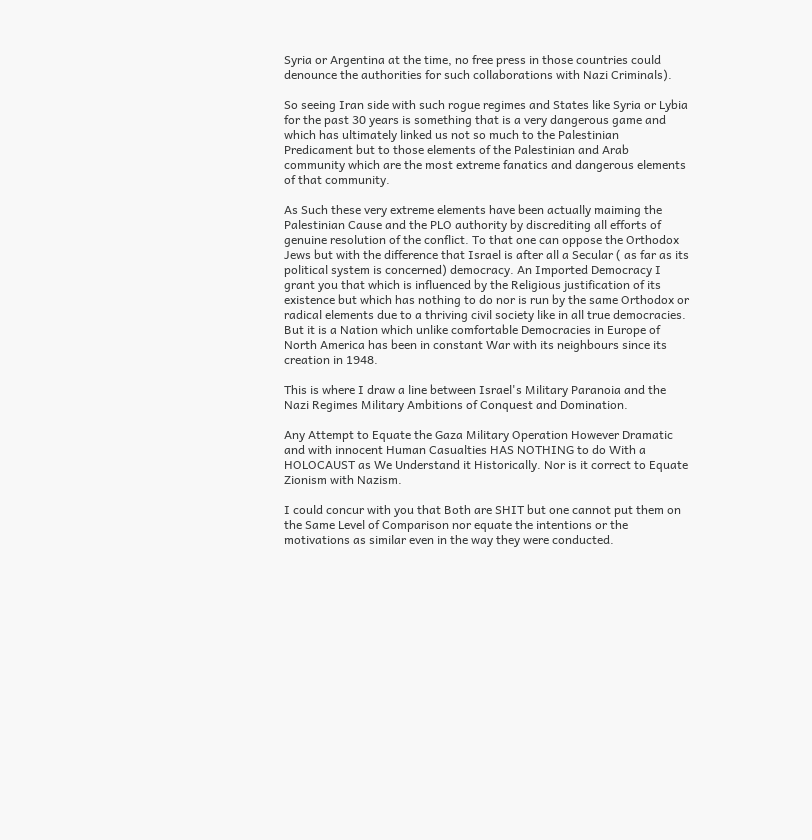Syria or Argentina at the time, no free press in those countries could denounce the authorities for such collaborations with Nazi Criminals).

So seeing Iran side with such rogue regimes and States like Syria or Lybia for the past 30 years is something that is a very dangerous game and which has ultimately linked us not so much to the Palestinian Predicament but to those elements of the Palestinian and Arab community which are the most extreme fanatics and dangerous elements of that community.

As Such these very extreme elements have been actually maiming the Palestinian Cause and the PLO authority by discrediting all efforts of genuine resolution of the conflict. To that one can oppose the Orthodox Jews but with the difference that Israel is after all a Secular ( as far as its political system is concerned) democracy. An Imported Democracy I grant you that which is influenced by the Religious justification of its existence but which has nothing to do nor is run by the same Orthodox or radical elements due to a thriving civil society like in all true democracies. But it is a Nation which unlike comfortable Democracies in Europe of North America has been in constant War with its neighbours since its creation in 1948.

This is where I draw a line between Israel's Military Paranoia and the Nazi Regimes Military Ambitions of Conquest and Domination.

Any Attempt to Equate the Gaza Military Operation However Dramatic and with innocent Human Casualties HAS NOTHING to do With a HOLOCAUST as We Understand it Historically. Nor is it correct to Equate Zionism with Nazism.

I could concur with you that Both are SHIT but one cannot put them on the Same Level of Comparison nor equate the intentions or the motivations as similar even in the way they were conducted.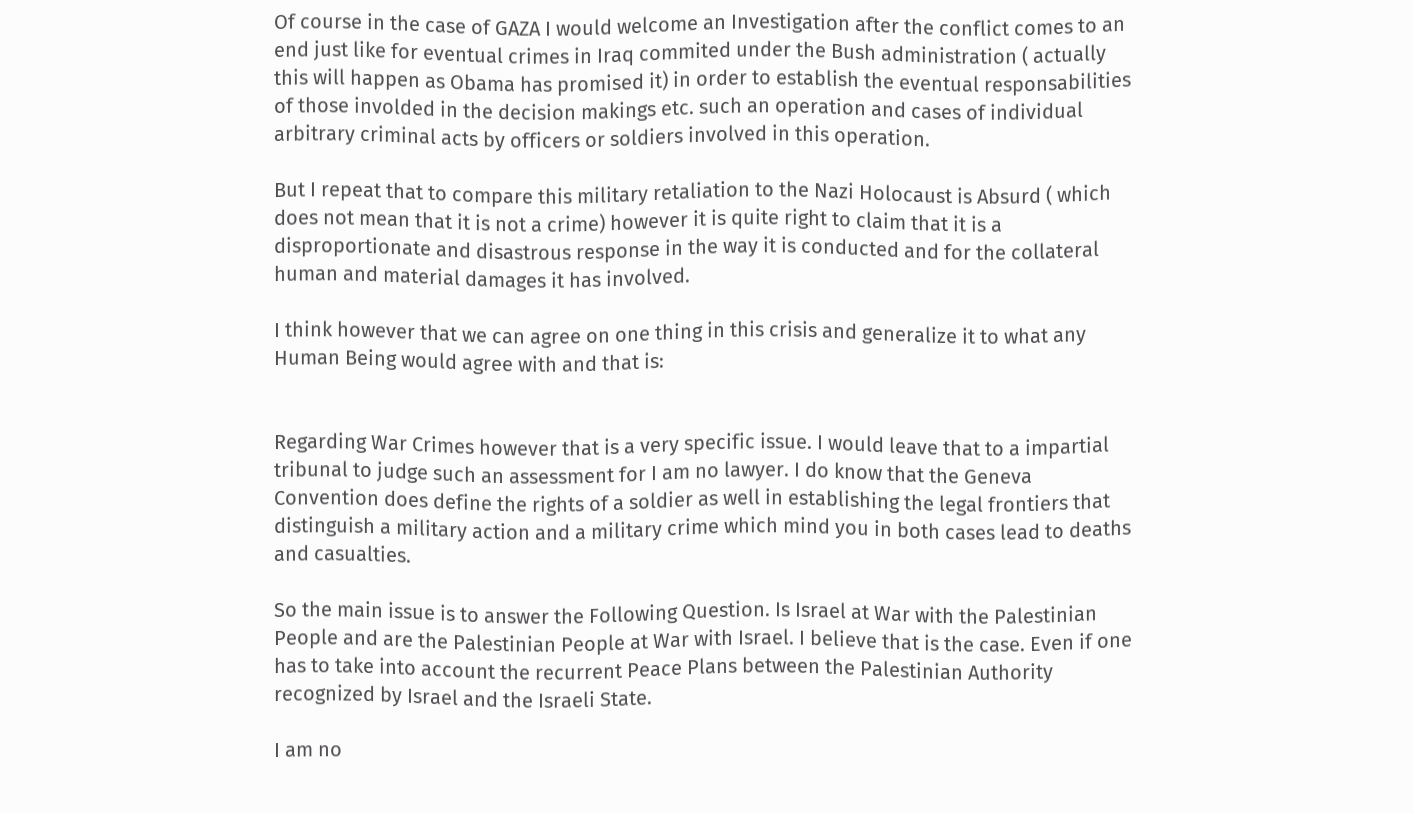Of course in the case of GAZA I would welcome an Investigation after the conflict comes to an end just like for eventual crimes in Iraq commited under the Bush administration ( actually this will happen as Obama has promised it) in order to establish the eventual responsabilities of those involded in the decision makings etc. such an operation and cases of individual arbitrary criminal acts by officers or soldiers involved in this operation.

But I repeat that to compare this military retaliation to the Nazi Holocaust is Absurd ( which does not mean that it is not a crime) however it is quite right to claim that it is a disproportionate and disastrous response in the way it is conducted and for the collateral human and material damages it has involved.

I think however that we can agree on one thing in this crisis and generalize it to what any Human Being would agree with and that is:


Regarding War Crimes however that is a very specific issue. I would leave that to a impartial tribunal to judge such an assessment for I am no lawyer. I do know that the Geneva Convention does define the rights of a soldier as well in establishing the legal frontiers that distinguish a military action and a military crime which mind you in both cases lead to deaths and casualties.

So the main issue is to answer the Following Question. Is Israel at War with the Palestinian People and are the Palestinian People at War with Israel. I believe that is the case. Even if one has to take into account the recurrent Peace Plans between the Palestinian Authority recognized by Israel and the Israeli State.

I am no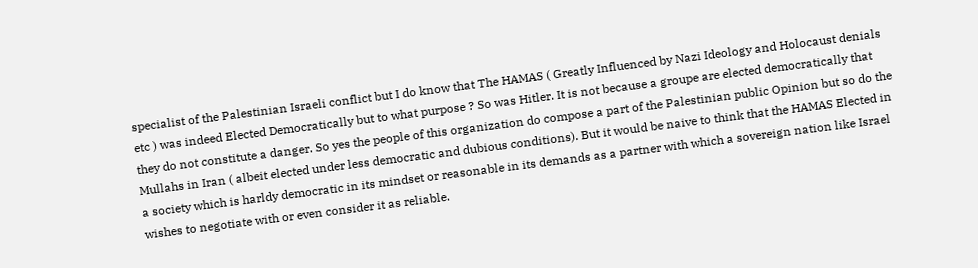specialist of the Palestinian Israeli conflict but I do know that The HAMAS ( Greatly Influenced by Nazi Ideology and Holocaust denials etc ) was indeed Elected Democratically but to what purpose ? So was Hitler. It is not because a groupe are elected democratically that they do not constitute a danger. So yes the people of this organization do compose a part of the Palestinian public Opinion but so do the Mullahs in Iran ( albeit elected under less democratic and dubious conditions). But it would be naive to think that the HAMAS Elected in a society which is harldy democratic in its mindset or reasonable in its demands as a partner with which a sovereign nation like Israel wishes to negotiate with or even consider it as reliable.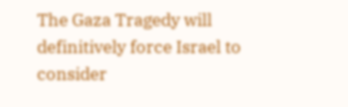The Gaza Tragedy will definitively force Israel to consider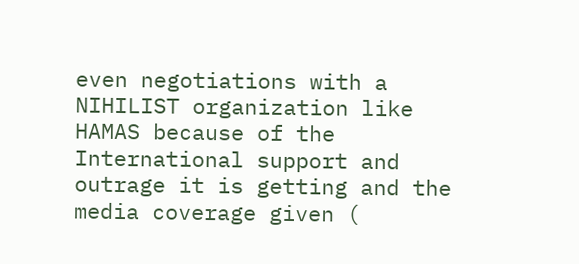even negotiations with a NIHILIST organization like HAMAS because of the International support and outrage it is getting and the media coverage given (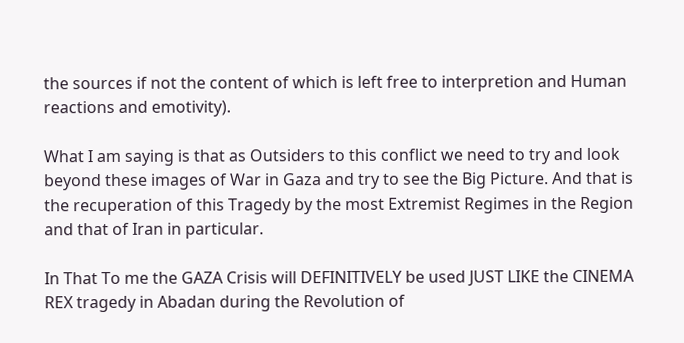the sources if not the content of which is left free to interpretion and Human reactions and emotivity).

What I am saying is that as Outsiders to this conflict we need to try and look beyond these images of War in Gaza and try to see the Big Picture. And that is the recuperation of this Tragedy by the most Extremist Regimes in the Region and that of Iran in particular.

In That To me the GAZA Crisis will DEFINITIVELY be used JUST LIKE the CINEMA REX tragedy in Abadan during the Revolution of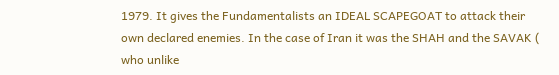1979. It gives the Fundamentalists an IDEAL SCAPEGOAT to attack their own declared enemies. In the case of Iran it was the SHAH and the SAVAK ( who unlike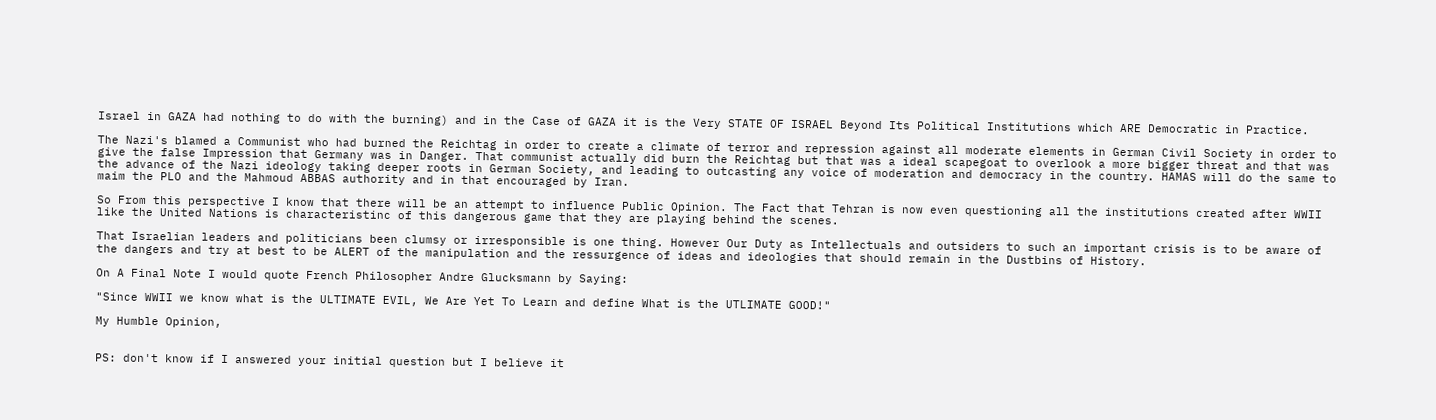Israel in GAZA had nothing to do with the burning) and in the Case of GAZA it is the Very STATE OF ISRAEL Beyond Its Political Institutions which ARE Democratic in Practice.

The Nazi's blamed a Communist who had burned the Reichtag in order to create a climate of terror and repression against all moderate elements in German Civil Society in order to give the false Impression that Germany was in Danger. That communist actually did burn the Reichtag but that was a ideal scapegoat to overlook a more bigger threat and that was the advance of the Nazi ideology taking deeper roots in German Society, and leading to outcasting any voice of moderation and democracy in the country. HAMAS will do the same to maim the PLO and the Mahmoud ABBAS authority and in that encouraged by Iran.

So From this perspective I know that there will be an attempt to influence Public Opinion. The Fact that Tehran is now even questioning all the institutions created after WWII like the United Nations is characteristinc of this dangerous game that they are playing behind the scenes.

That Israelian leaders and politicians been clumsy or irresponsible is one thing. However Our Duty as Intellectuals and outsiders to such an important crisis is to be aware of the dangers and try at best to be ALERT of the manipulation and the ressurgence of ideas and ideologies that should remain in the Dustbins of History.

On A Final Note I would quote French Philosopher Andre Glucksmann by Saying:

"Since WWII we know what is the ULTIMATE EVIL, We Are Yet To Learn and define What is the UTLIMATE GOOD!"

My Humble Opinion,


PS: don't know if I answered your initial question but I believe it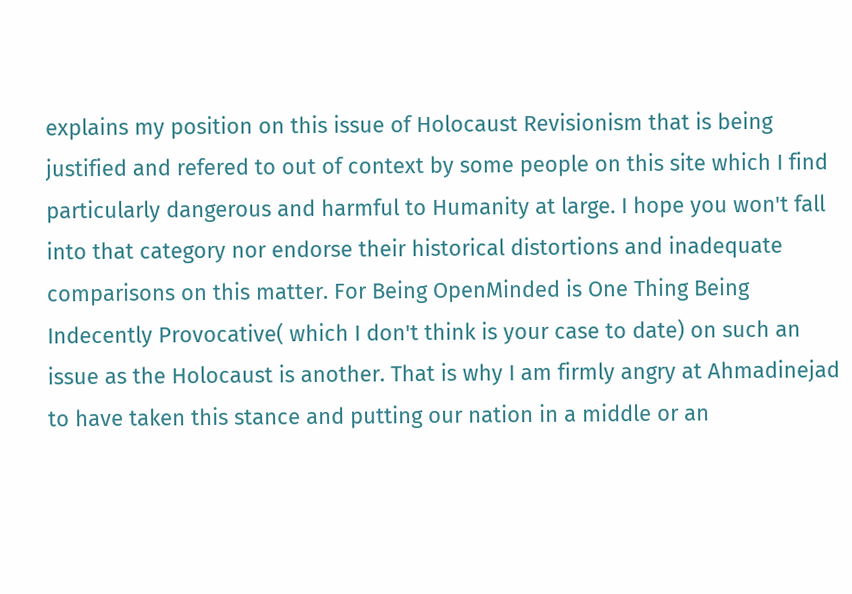explains my position on this issue of Holocaust Revisionism that is being justified and refered to out of context by some people on this site which I find particularly dangerous and harmful to Humanity at large. I hope you won't fall into that category nor endorse their historical distortions and inadequate comparisons on this matter. For Being OpenMinded is One Thing Being Indecently Provocative( which I don't think is your case to date) on such an issue as the Holocaust is another. That is why I am firmly angry at Ahmadinejad to have taken this stance and putting our nation in a middle or an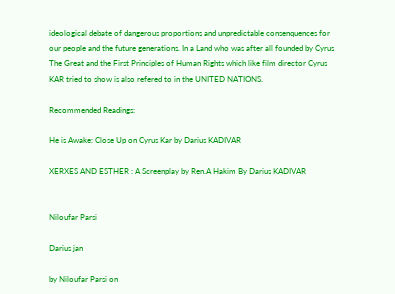ideological debate of dangerous proportions and unpredictable consenquences for our people and the future generations. In a Land who was after all founded by Cyrus The Great and the First Principles of Human Rights which like film director Cyrus KAR tried to show is also refered to in the UNITED NATIONS.

Recommended Readings:

He is Awake: Close Up on Cyrus Kar by Darius KADIVAR

XERXES AND ESTHER : A Screenplay by Ren.A Hakim By Darius KADIVAR


Niloufar Parsi

Darius jan

by Niloufar Parsi on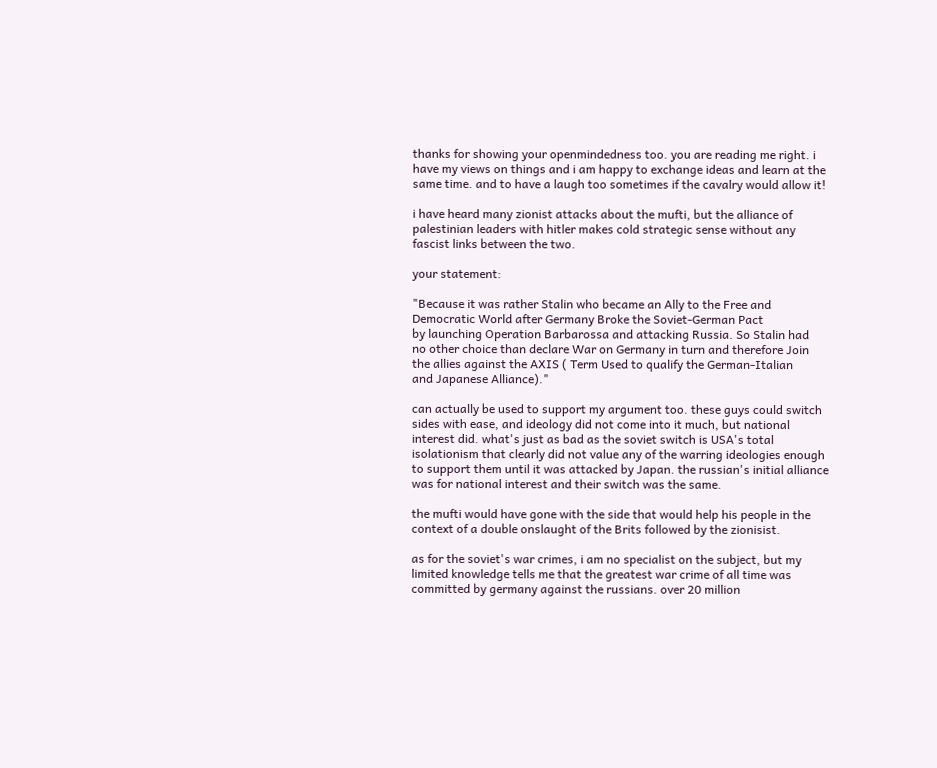thanks for showing your openmindedness too. you are reading me right. i have my views on things and i am happy to exchange ideas and learn at the same time. and to have a laugh too sometimes if the cavalry would allow it!

i have heard many zionist attacks about the mufti, but the alliance of palestinian leaders with hitler makes cold strategic sense without any fascist links between the two.

your statement:

"Because it was rather Stalin who became an Ally to the Free and Democratic World after Germany Broke the Soviet-German Pact
by launching Operation Barbarossa and attacking Russia. So Stalin had
no other choice than declare War on Germany in turn and therefore Join
the allies against the AXIS ( Term Used to qualify the German-Italian
and Japanese Alliance)."

can actually be used to support my argument too. these guys could switch sides with ease, and ideology did not come into it much, but national interest did. what's just as bad as the soviet switch is USA's total isolationism that clearly did not value any of the warring ideologies enough to support them until it was attacked by Japan. the russian's initial alliance was for national interest and their switch was the same.

the mufti would have gone with the side that would help his people in the context of a double onslaught of the Brits followed by the zionisist.

as for the soviet's war crimes, i am no specialist on the subject, but my limited knowledge tells me that the greatest war crime of all time was committed by germany against the russians. over 20 million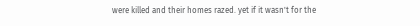were killed and their homes razed. yet if it wasn't for the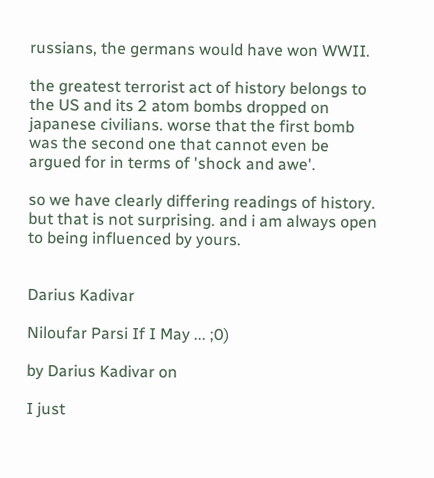russians, the germans would have won WWII.

the greatest terrorist act of history belongs to the US and its 2 atom bombs dropped on japanese civilians. worse that the first bomb was the second one that cannot even be argued for in terms of 'shock and awe'.

so we have clearly differing readings of history. but that is not surprising. and i am always open to being influenced by yours.


Darius Kadivar

Niloufar Parsi If I May ... ;0)

by Darius Kadivar on

I just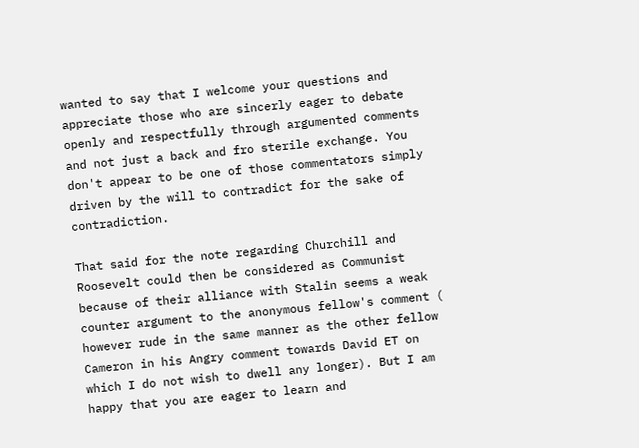wanted to say that I welcome your questions and appreciate those who are sincerly eager to debate openly and respectfully through argumented comments and not just a back and fro sterile exchange. You don't appear to be one of those commentators simply driven by the will to contradict for the sake of contradiction.

That said for the note regarding Churchill and Roosevelt could then be considered as Communist because of their alliance with Stalin seems a weak counter argument to the anonymous fellow's comment ( however rude in the same manner as the other fellow Cameron in his Angry comment towards David ET on which I do not wish to dwell any longer). But I am happy that you are eager to learn and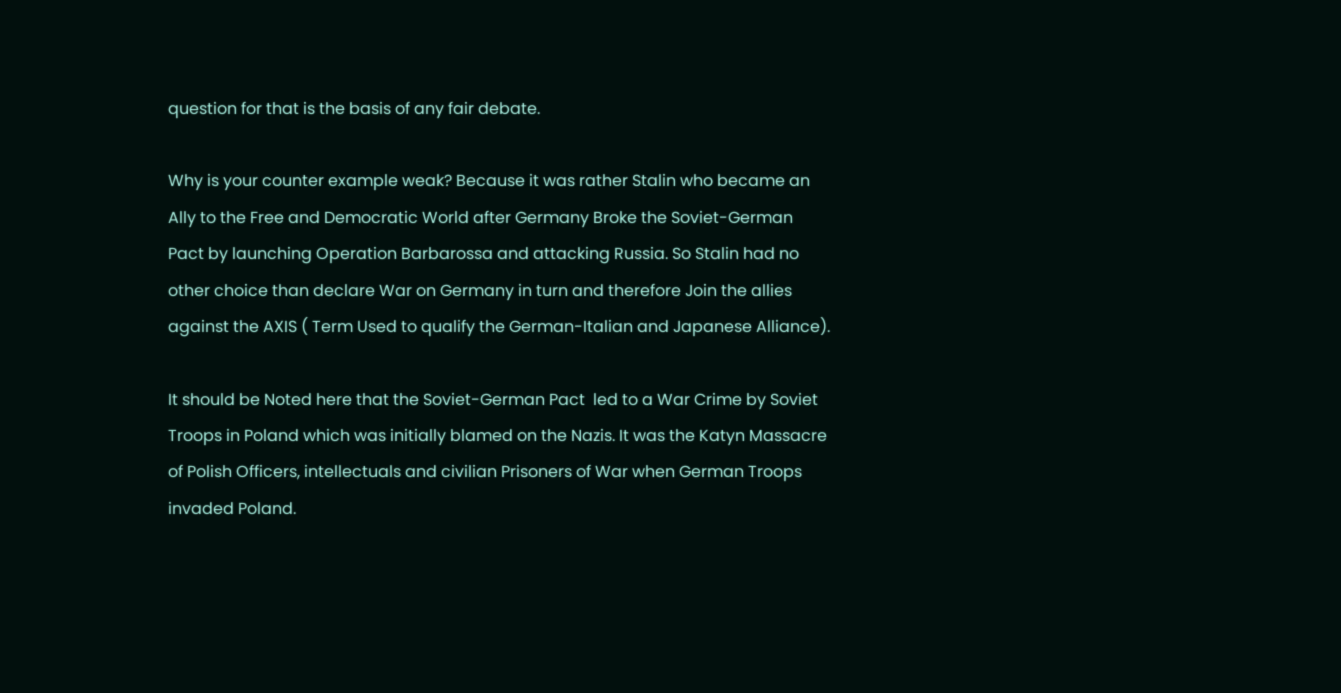question for that is the basis of any fair debate.

Why is your counter example weak? Because it was rather Stalin who became an Ally to the Free and Democratic World after Germany Broke the Soviet-German Pact by launching Operation Barbarossa and attacking Russia. So Stalin had no other choice than declare War on Germany in turn and therefore Join the allies against the AXIS ( Term Used to qualify the German-Italian and Japanese Alliance).

It should be Noted here that the Soviet-German Pact  led to a War Crime by Soviet Troops in Poland which was initially blamed on the Nazis. It was the Katyn Massacre of Polish Officers, intellectuals and civilian Prisoners of War when German Troops invaded Poland.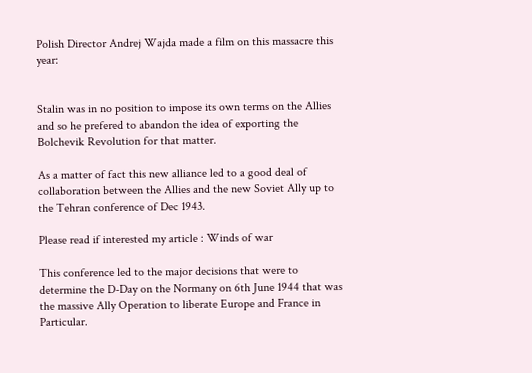Polish Director Andrej Wajda made a film on this massacre this year:


Stalin was in no position to impose its own terms on the Allies and so he prefered to abandon the idea of exporting the Bolchevik Revolution for that matter.

As a matter of fact this new alliance led to a good deal of collaboration between the Allies and the new Soviet Ally up to the Tehran conference of Dec 1943.

Please read if interested my article : Winds of war

This conference led to the major decisions that were to determine the D-Day on the Normany on 6th June 1944 that was the massive Ally Operation to liberate Europe and France in Particular.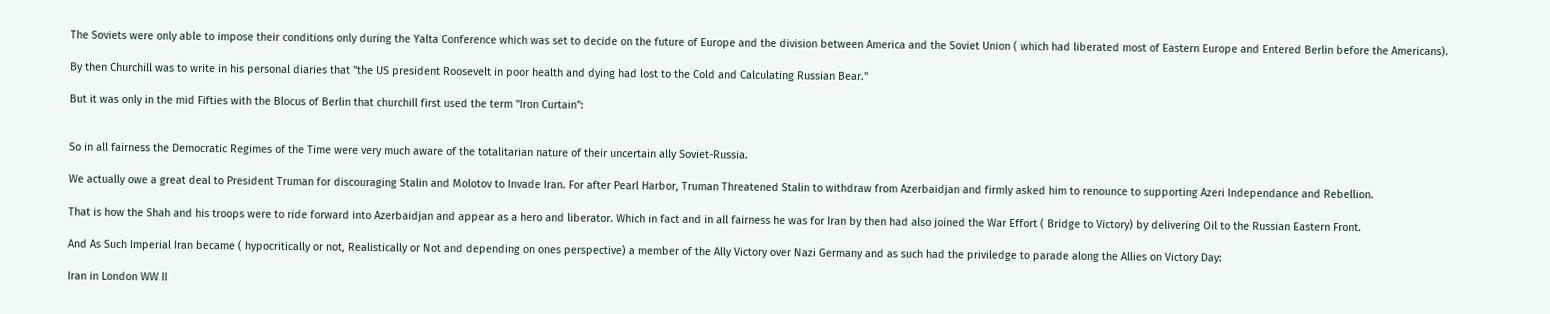The Soviets were only able to impose their conditions only during the Yalta Conference which was set to decide on the future of Europe and the division between America and the Soviet Union ( which had liberated most of Eastern Europe and Entered Berlin before the Americans).

By then Churchill was to write in his personal diaries that "the US president Roosevelt in poor health and dying had lost to the Cold and Calculating Russian Bear."

But it was only in the mid Fifties with the Blocus of Berlin that churchill first used the term "Iron Curtain":


So in all fairness the Democratic Regimes of the Time were very much aware of the totalitarian nature of their uncertain ally Soviet-Russia.

We actually owe a great deal to President Truman for discouraging Stalin and Molotov to Invade Iran. For after Pearl Harbor, Truman Threatened Stalin to withdraw from Azerbaidjan and firmly asked him to renounce to supporting Azeri Independance and Rebellion.

That is how the Shah and his troops were to ride forward into Azerbaidjan and appear as a hero and liberator. Which in fact and in all fairness he was for Iran by then had also joined the War Effort ( Bridge to Victory) by delivering Oil to the Russian Eastern Front.

And As Such Imperial Iran became ( hypocritically or not, Realistically or Not and depending on ones perspective) a member of the Ally Victory over Nazi Germany and as such had the priviledge to parade along the Allies on Victory Day:

Iran in London WW II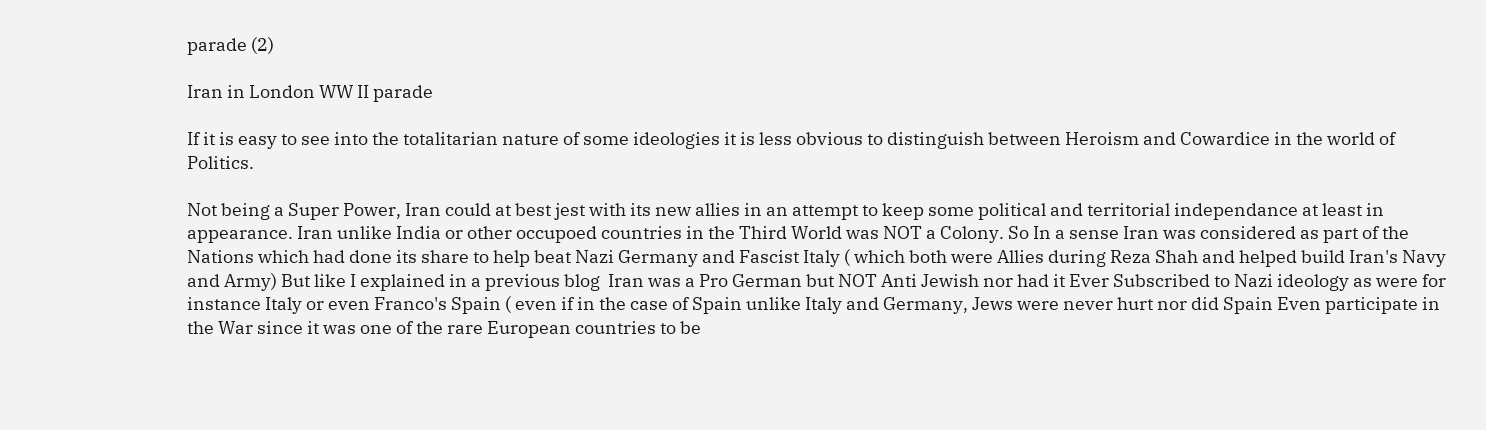parade (2)

Iran in London WW II parade

If it is easy to see into the totalitarian nature of some ideologies it is less obvious to distinguish between Heroism and Cowardice in the world of Politics.

Not being a Super Power, Iran could at best jest with its new allies in an attempt to keep some political and territorial independance at least in appearance. Iran unlike India or other occupoed countries in the Third World was NOT a Colony. So In a sense Iran was considered as part of the Nations which had done its share to help beat Nazi Germany and Fascist Italy ( which both were Allies during Reza Shah and helped build Iran's Navy and Army) But like I explained in a previous blog  Iran was a Pro German but NOT Anti Jewish nor had it Ever Subscribed to Nazi ideology as were for instance Italy or even Franco's Spain ( even if in the case of Spain unlike Italy and Germany, Jews were never hurt nor did Spain Even participate in the War since it was one of the rare European countries to be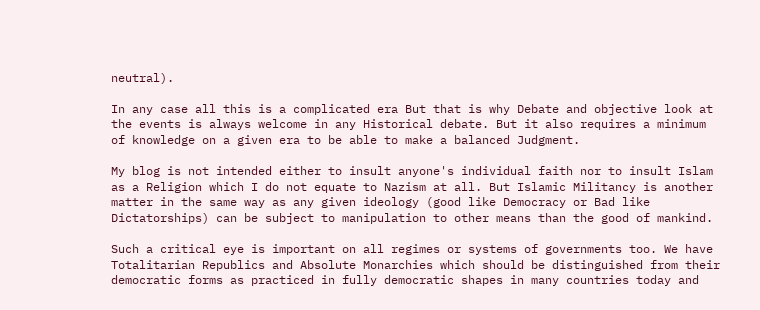neutral).

In any case all this is a complicated era But that is why Debate and objective look at the events is always welcome in any Historical debate. But it also requires a minimum of knowledge on a given era to be able to make a balanced Judgment.

My blog is not intended either to insult anyone's individual faith nor to insult Islam as a Religion which I do not equate to Nazism at all. But Islamic Militancy is another matter in the same way as any given ideology (good like Democracy or Bad like Dictatorships) can be subject to manipulation to other means than the good of mankind.

Such a critical eye is important on all regimes or systems of governments too. We have Totalitarian Republics and Absolute Monarchies which should be distinguished from their democratic forms as practiced in fully democratic shapes in many countries today and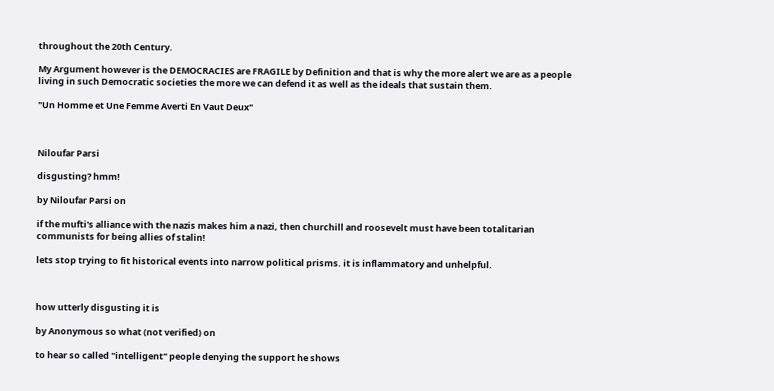throughout the 20th Century.

My Argument however is the DEMOCRACIES are FRAGILE by Definition and that is why the more alert we are as a people living in such Democratic societies the more we can defend it as well as the ideals that sustain them.

"Un Homme et Une Femme Averti En Vaut Deux"



Niloufar Parsi

disgusting? hmm!

by Niloufar Parsi on

if the mufti's alliance with the nazis makes him a nazi, then churchill and roosevelt must have been totalitarian communists for being allies of stalin!

lets stop trying to fit historical events into narrow political prisms. it is inflammatory and unhelpful.



how utterly disgusting it is

by Anonymous so what (not verified) on

to hear so called "intelligent" people denying the support he shows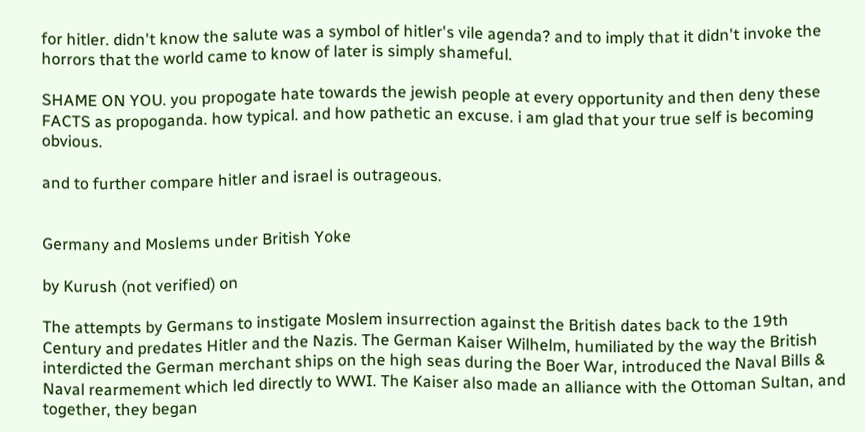for hitler. didn't know the salute was a symbol of hitler's vile agenda? and to imply that it didn't invoke the horrors that the world came to know of later is simply shameful.

SHAME ON YOU. you propogate hate towards the jewish people at every opportunity and then deny these FACTS as propoganda. how typical. and how pathetic an excuse. i am glad that your true self is becoming obvious.

and to further compare hitler and israel is outrageous.


Germany and Moslems under British Yoke

by Kurush (not verified) on

The attempts by Germans to instigate Moslem insurrection against the British dates back to the 19th Century and predates Hitler and the Nazis. The German Kaiser Wilhelm, humiliated by the way the British interdicted the German merchant ships on the high seas during the Boer War, introduced the Naval Bills & Naval rearmement which led directly to WWI. The Kaiser also made an alliance with the Ottoman Sultan, and together, they began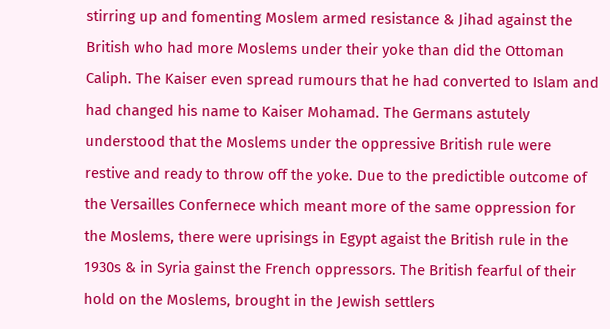stirring up and fomenting Moslem armed resistance & Jihad against the British who had more Moslems under their yoke than did the Ottoman Caliph. The Kaiser even spread rumours that he had converted to Islam and had changed his name to Kaiser Mohamad. The Germans astutely understood that the Moslems under the oppressive British rule were restive and ready to throw off the yoke. Due to the predictible outcome of the Versailles Confernece which meant more of the same oppression for the Moslems, there were uprisings in Egypt agaist the British rule in the 1930s & in Syria gainst the French oppressors. The British fearful of their hold on the Moslems, brought in the Jewish settlers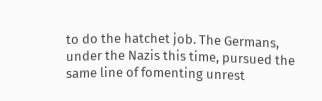to do the hatchet job. The Germans, under the Nazis this time, pursued the same line of fomenting unrest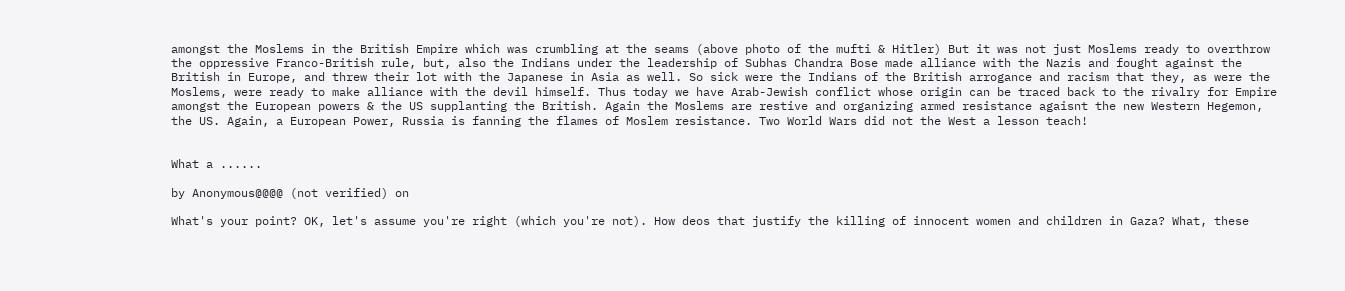amongst the Moslems in the British Empire which was crumbling at the seams (above photo of the mufti & Hitler) But it was not just Moslems ready to overthrow the oppressive Franco-British rule, but, also the Indians under the leadership of Subhas Chandra Bose made alliance with the Nazis and fought against the British in Europe, and threw their lot with the Japanese in Asia as well. So sick were the Indians of the British arrogance and racism that they, as were the Moslems, were ready to make alliance with the devil himself. Thus today we have Arab-Jewish conflict whose origin can be traced back to the rivalry for Empire amongst the European powers & the US supplanting the British. Again the Moslems are restive and organizing armed resistance agaisnt the new Western Hegemon, the US. Again, a European Power, Russia is fanning the flames of Moslem resistance. Two World Wars did not the West a lesson teach!


What a ......

by Anonymous@@@@ (not verified) on

What's your point? OK, let's assume you're right (which you're not). How deos that justify the killing of innocent women and children in Gaza? What, these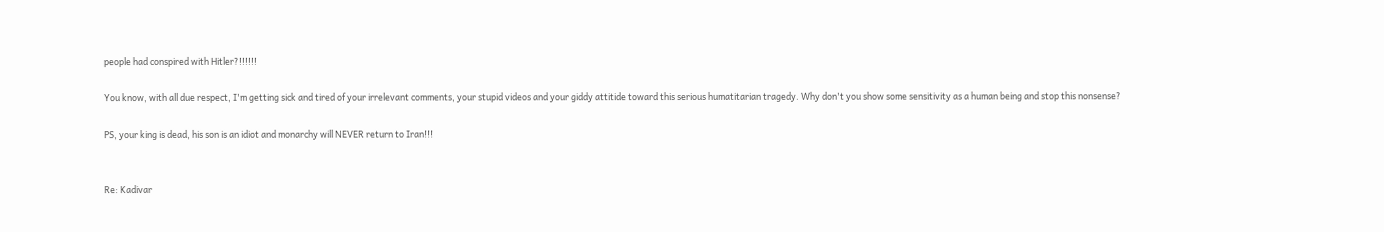people had conspired with Hitler?!!!!!!

You know, with all due respect, I'm getting sick and tired of your irrelevant comments, your stupid videos and your giddy attitide toward this serious humatitarian tragedy. Why don't you show some sensitivity as a human being and stop this nonsense?

PS, your king is dead, his son is an idiot and monarchy will NEVER return to Iran!!!


Re: Kadivar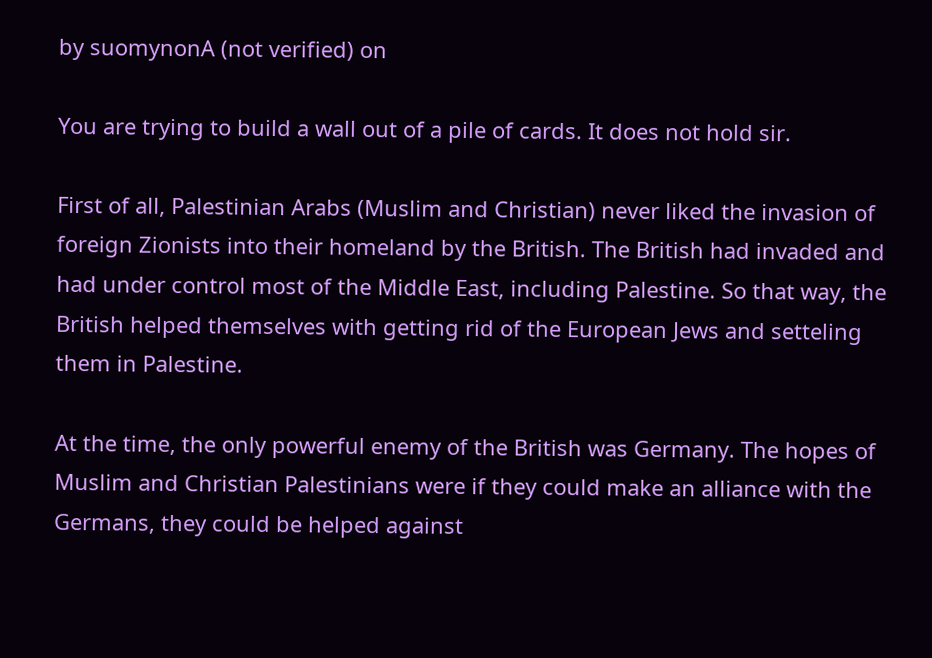by suomynonA (not verified) on

You are trying to build a wall out of a pile of cards. It does not hold sir.

First of all, Palestinian Arabs (Muslim and Christian) never liked the invasion of foreign Zionists into their homeland by the British. The British had invaded and had under control most of the Middle East, including Palestine. So that way, the British helped themselves with getting rid of the European Jews and setteling them in Palestine.

At the time, the only powerful enemy of the British was Germany. The hopes of Muslim and Christian Palestinians were if they could make an alliance with the Germans, they could be helped against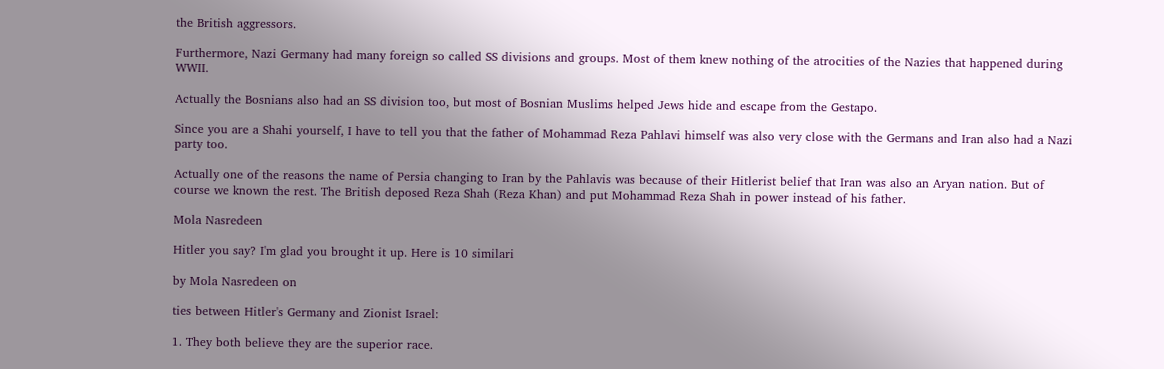the British aggressors.

Furthermore, Nazi Germany had many foreign so called SS divisions and groups. Most of them knew nothing of the atrocities of the Nazies that happened during WWII.

Actually the Bosnians also had an SS division too, but most of Bosnian Muslims helped Jews hide and escape from the Gestapo.

Since you are a Shahi yourself, I have to tell you that the father of Mohammad Reza Pahlavi himself was also very close with the Germans and Iran also had a Nazi party too.

Actually one of the reasons the name of Persia changing to Iran by the Pahlavis was because of their Hitlerist belief that Iran was also an Aryan nation. But of course we known the rest. The British deposed Reza Shah (Reza Khan) and put Mohammad Reza Shah in power instead of his father.

Mola Nasredeen

Hitler you say? I'm glad you brought it up. Here is 10 similari

by Mola Nasredeen on

ties between Hitler's Germany and Zionist Israel:

1. They both believe they are the superior race.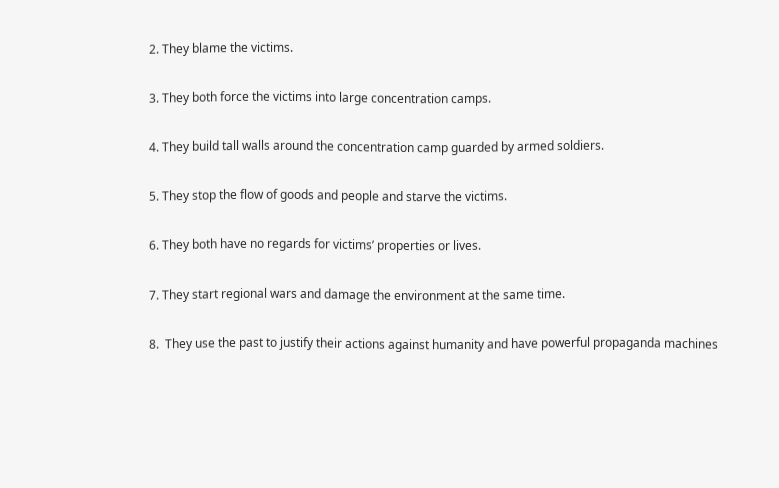2. They blame the victims.

3. They both force the victims into large concentration camps.

4. They build tall walls around the concentration camp guarded by armed soldiers.

5. They stop the flow of goods and people and starve the victims.

6. They both have no regards for victims’ properties or lives.

7. They start regional wars and damage the environment at the same time.

8.  They use the past to justify their actions against humanity and have powerful propaganda machines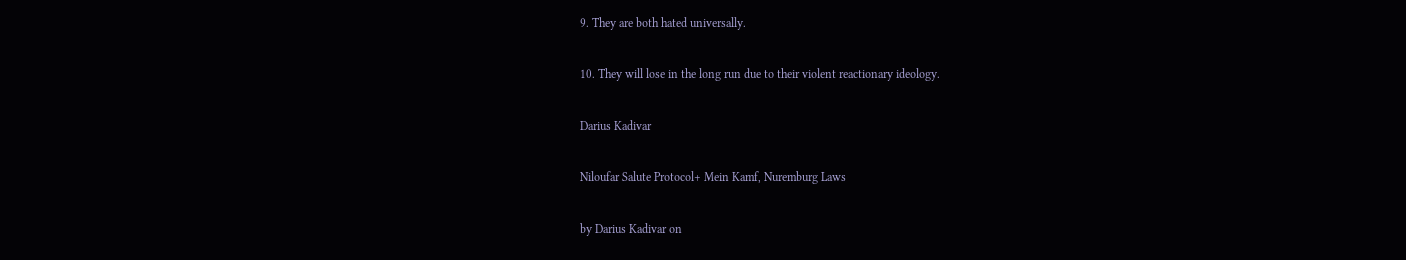9. They are both hated universally.

10. They will lose in the long run due to their violent reactionary ideology.

Darius Kadivar

Niloufar Salute Protocol+ Mein Kamf, Nuremburg Laws

by Darius Kadivar on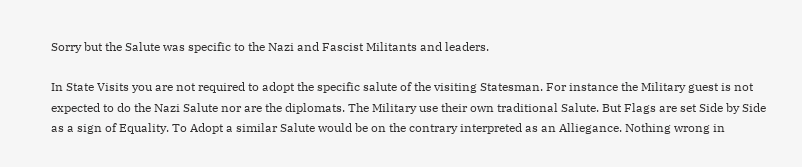Sorry but the Salute was specific to the Nazi and Fascist Militants and leaders.

In State Visits you are not required to adopt the specific salute of the visiting Statesman. For instance the Military guest is not expected to do the Nazi Salute nor are the diplomats. The Military use their own traditional Salute. But Flags are set Side by Side as a sign of Equality. To Adopt a similar Salute would be on the contrary interpreted as an Alliegance. Nothing wrong in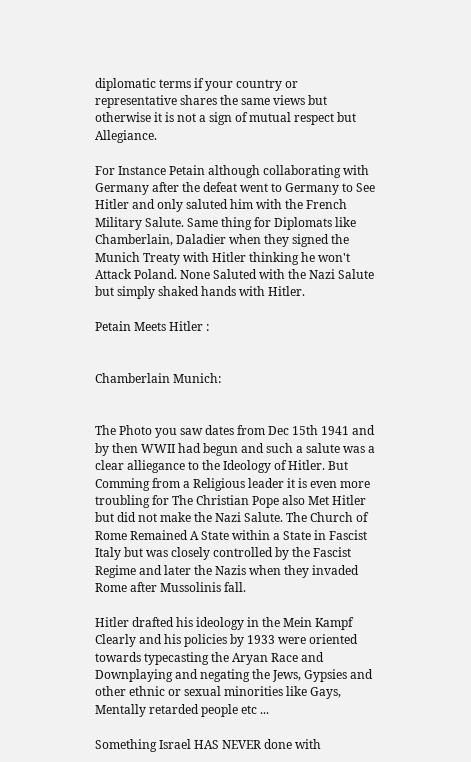diplomatic terms if your country or representative shares the same views but otherwise it is not a sign of mutual respect but Allegiance.

For Instance Petain although collaborating with Germany after the defeat went to Germany to See Hitler and only saluted him with the French Military Salute. Same thing for Diplomats like Chamberlain, Daladier when they signed the Munich Treaty with Hitler thinking he won't Attack Poland. None Saluted with the Nazi Salute but simply shaked hands with Hitler.

Petain Meets Hitler :


Chamberlain Munich:


The Photo you saw dates from Dec 15th 1941 and by then WWII had begun and such a salute was a clear alliegance to the Ideology of Hitler. But Comming from a Religious leader it is even more troubling for The Christian Pope also Met Hitler but did not make the Nazi Salute. The Church of Rome Remained A State within a State in Fascist Italy but was closely controlled by the Fascist Regime and later the Nazis when they invaded Rome after Mussolinis fall.

Hitler drafted his ideology in the Mein Kampf Clearly and his policies by 1933 were oriented towards typecasting the Aryan Race and Downplaying and negating the Jews, Gypsies and other ethnic or sexual minorities like Gays, Mentally retarded people etc ...

Something Israel HAS NEVER done with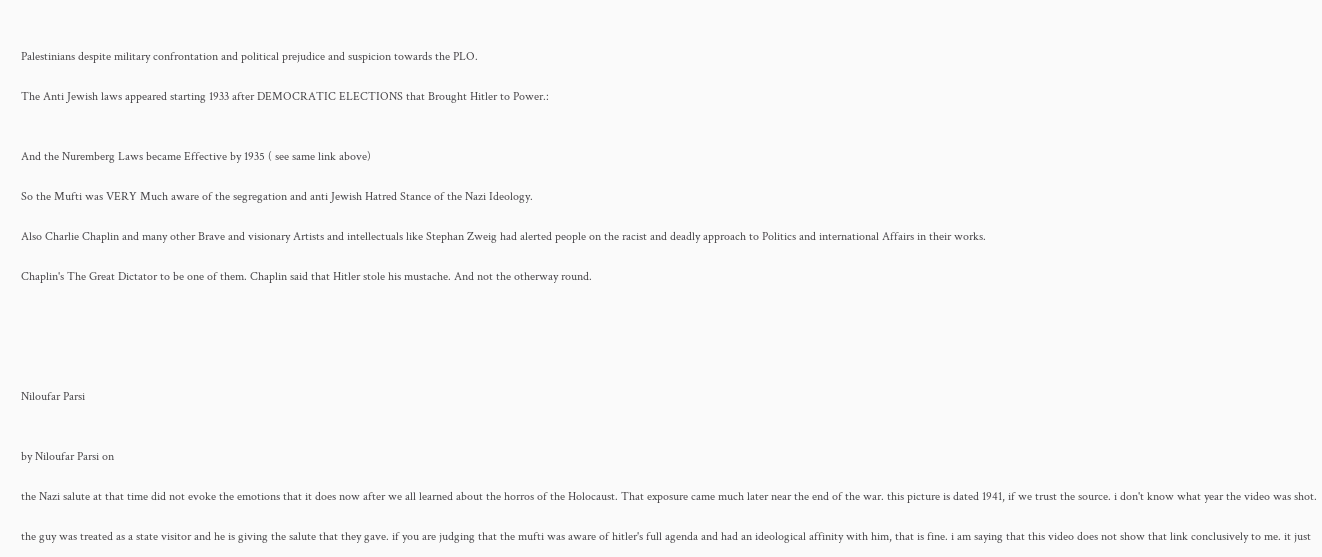Palestinians despite military confrontation and political prejudice and suspicion towards the PLO.

The Anti Jewish laws appeared starting 1933 after DEMOCRATIC ELECTIONS that Brought Hitler to Power.:


And the Nuremberg Laws became Effective by 1935 ( see same link above)

So the Mufti was VERY Much aware of the segregation and anti Jewish Hatred Stance of the Nazi Ideology.

Also Charlie Chaplin and many other Brave and visionary Artists and intellectuals like Stephan Zweig had alerted people on the racist and deadly approach to Politics and international Affairs in their works.

Chaplin's The Great Dictator to be one of them. Chaplin said that Hitler stole his mustache. And not the otherway round.





Niloufar Parsi


by Niloufar Parsi on

the Nazi salute at that time did not evoke the emotions that it does now after we all learned about the horros of the Holocaust. That exposure came much later near the end of the war. this picture is dated 1941, if we trust the source. i don't know what year the video was shot.

the guy was treated as a state visitor and he is giving the salute that they gave. if you are judging that the mufti was aware of hitler's full agenda and had an ideological affinity with him, that is fine. i am saying that this video does not show that link conclusively to me. it just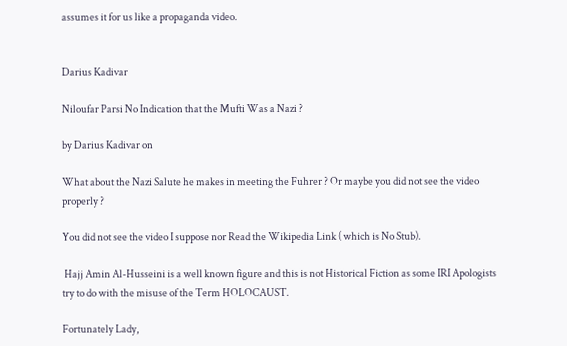assumes it for us like a propaganda video.


Darius Kadivar

Niloufar Parsi No Indication that the Mufti Was a Nazi ?

by Darius Kadivar on

What about the Nazi Salute he makes in meeting the Fuhrer ? Or maybe you did not see the video properly ?

You did not see the video I suppose nor Read the Wikipedia Link ( which is No Stub).

 Hajj Amin Al-Husseini is a well known figure and this is not Historical Fiction as some IRI Apologists try to do with the misuse of the Term HOLOCAUST.

Fortunately Lady,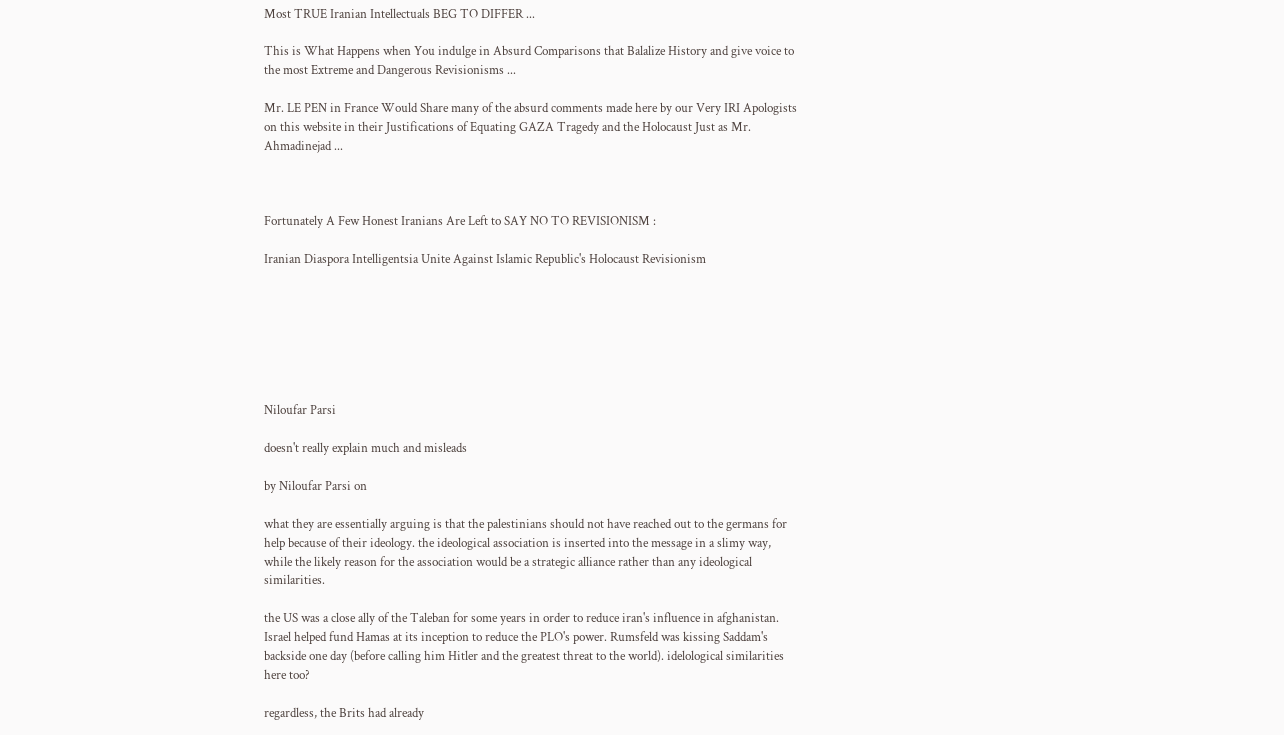Most TRUE Iranian Intellectuals BEG TO DIFFER ...

This is What Happens when You indulge in Absurd Comparisons that Balalize History and give voice to the most Extreme and Dangerous Revisionisms ...

Mr. LE PEN in France Would Share many of the absurd comments made here by our Very IRI Apologists on this website in their Justifications of Equating GAZA Tragedy and the Holocaust Just as Mr. Ahmadinejad ...



Fortunately A Few Honest Iranians Are Left to SAY NO TO REVISIONISM :

Iranian Diaspora Intelligentsia Unite Against Islamic Republic's Holocaust Revisionism







Niloufar Parsi

doesn't really explain much and misleads

by Niloufar Parsi on

what they are essentially arguing is that the palestinians should not have reached out to the germans for help because of their ideology. the ideological association is inserted into the message in a slimy way, while the likely reason for the association would be a strategic alliance rather than any ideological similarities.

the US was a close ally of the Taleban for some years in order to reduce iran's influence in afghanistan. Israel helped fund Hamas at its inception to reduce the PLO's power. Rumsfeld was kissing Saddam's backside one day (before calling him Hitler and the greatest threat to the world). idelological similarities here too?

regardless, the Brits had already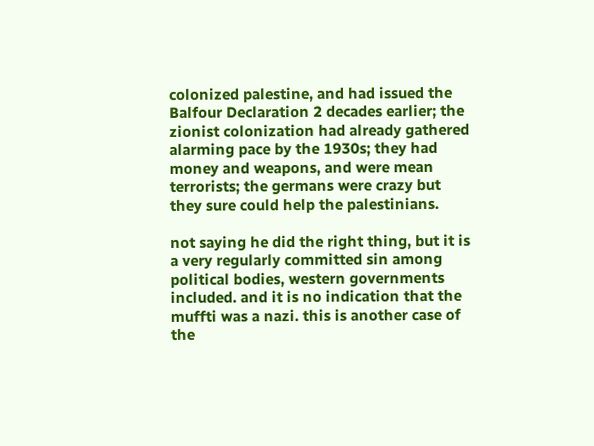colonized palestine, and had issued the Balfour Declaration 2 decades earlier; the zionist colonization had already gathered alarming pace by the 1930s; they had money and weapons, and were mean terrorists; the germans were crazy but they sure could help the palestinians.

not saying he did the right thing, but it is a very regularly committed sin among political bodies, western governments included. and it is no indication that the muffti was a nazi. this is another case of the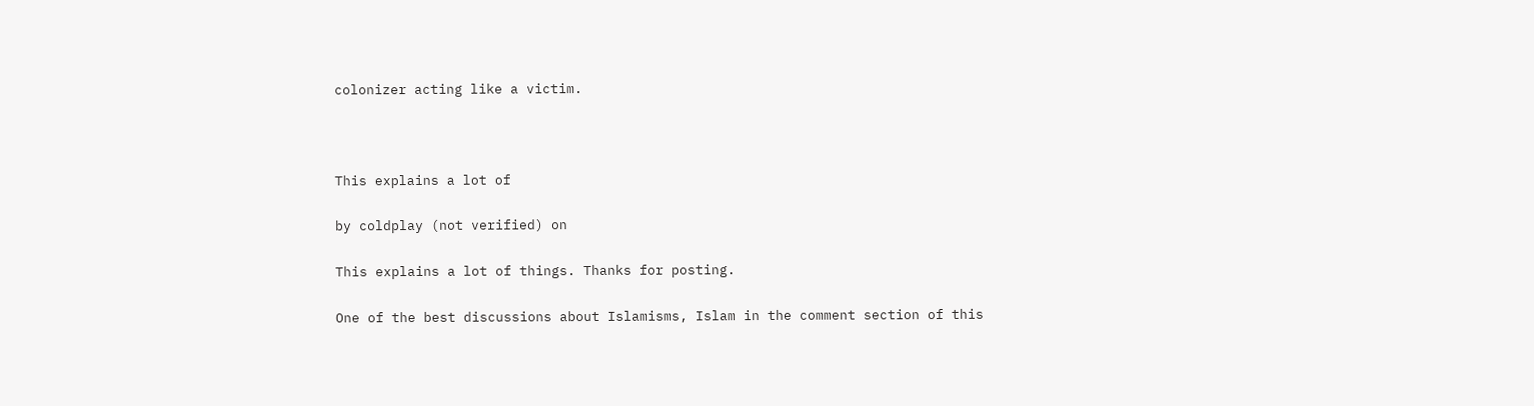colonizer acting like a victim.



This explains a lot of

by coldplay (not verified) on

This explains a lot of things. Thanks for posting.

One of the best discussions about Islamisms, Islam in the comment section of this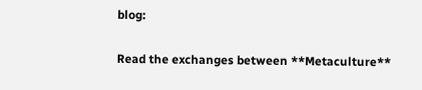blog:

Read the exchanges between **Metaculture**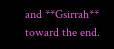and **Gsirrah** toward the end.